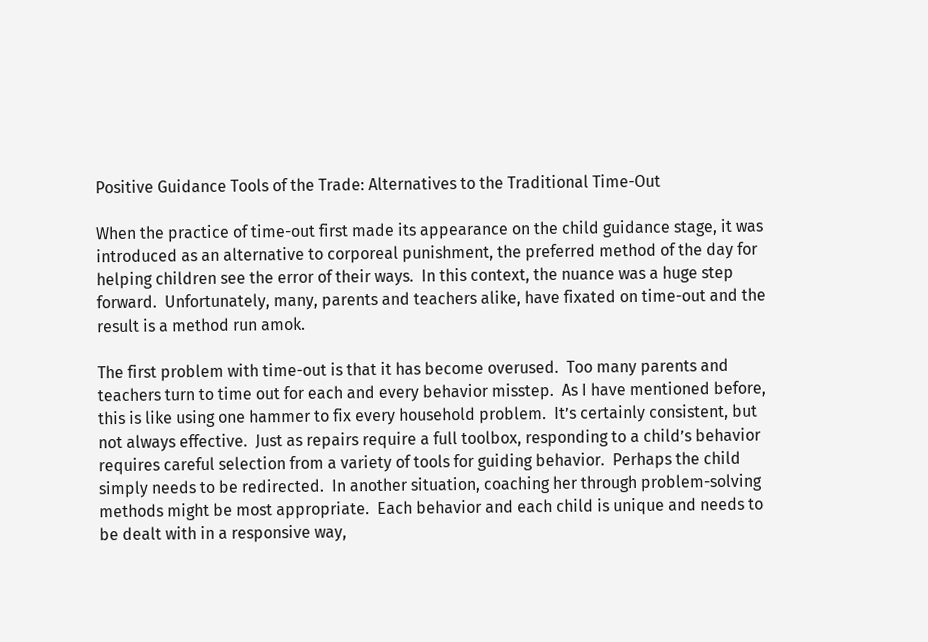Positive Guidance Tools of the Trade: Alternatives to the Traditional Time-Out

When the practice of time-out first made its appearance on the child guidance stage, it was introduced as an alternative to corporeal punishment, the preferred method of the day for helping children see the error of their ways.  In this context, the nuance was a huge step forward.  Unfortunately, many, parents and teachers alike, have fixated on time-out and the result is a method run amok.

The first problem with time-out is that it has become overused.  Too many parents and teachers turn to time out for each and every behavior misstep.  As I have mentioned before, this is like using one hammer to fix every household problem.  It’s certainly consistent, but not always effective.  Just as repairs require a full toolbox, responding to a child’s behavior requires careful selection from a variety of tools for guiding behavior.  Perhaps the child simply needs to be redirected.  In another situation, coaching her through problem-solving methods might be most appropriate.  Each behavior and each child is unique and needs to be dealt with in a responsive way,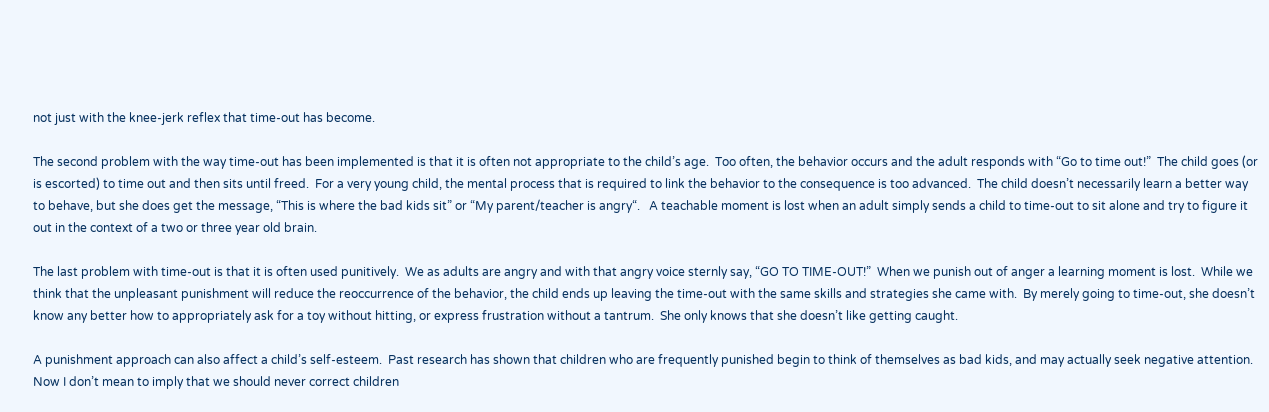not just with the knee-jerk reflex that time-out has become.

The second problem with the way time-out has been implemented is that it is often not appropriate to the child’s age.  Too often, the behavior occurs and the adult responds with “Go to time out!”  The child goes (or is escorted) to time out and then sits until freed.  For a very young child, the mental process that is required to link the behavior to the consequence is too advanced.  The child doesn’t necessarily learn a better way to behave, but she does get the message, “This is where the bad kids sit” or “My parent/teacher is angry“.   A teachable moment is lost when an adult simply sends a child to time-out to sit alone and try to figure it out in the context of a two or three year old brain.

The last problem with time-out is that it is often used punitively.  We as adults are angry and with that angry voice sternly say, “GO TO TIME-OUT!”  When we punish out of anger a learning moment is lost.  While we think that the unpleasant punishment will reduce the reoccurrence of the behavior, the child ends up leaving the time-out with the same skills and strategies she came with.  By merely going to time-out, she doesn’t know any better how to appropriately ask for a toy without hitting, or express frustration without a tantrum.  She only knows that she doesn’t like getting caught.

A punishment approach can also affect a child’s self-esteem.  Past research has shown that children who are frequently punished begin to think of themselves as bad kids, and may actually seek negative attention.  Now I don’t mean to imply that we should never correct children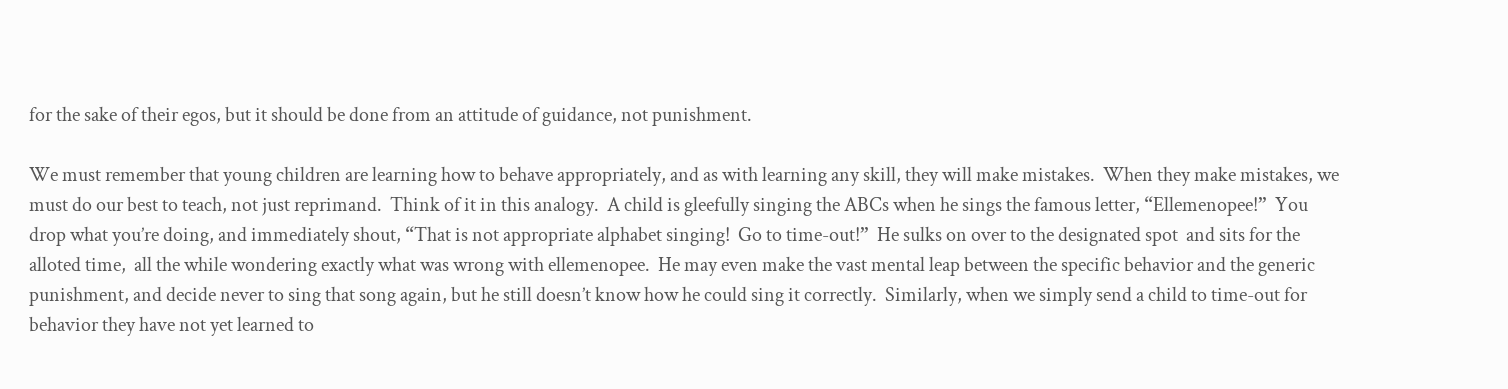for the sake of their egos, but it should be done from an attitude of guidance, not punishment.

We must remember that young children are learning how to behave appropriately, and as with learning any skill, they will make mistakes.  When they make mistakes, we must do our best to teach, not just reprimand.  Think of it in this analogy.  A child is gleefully singing the ABCs when he sings the famous letter, “Ellemenopee!”  You drop what you’re doing, and immediately shout, “That is not appropriate alphabet singing!  Go to time-out!”  He sulks on over to the designated spot  and sits for the alloted time,  all the while wondering exactly what was wrong with ellemenopee.  He may even make the vast mental leap between the specific behavior and the generic punishment, and decide never to sing that song again, but he still doesn’t know how he could sing it correctly.  Similarly, when we simply send a child to time-out for behavior they have not yet learned to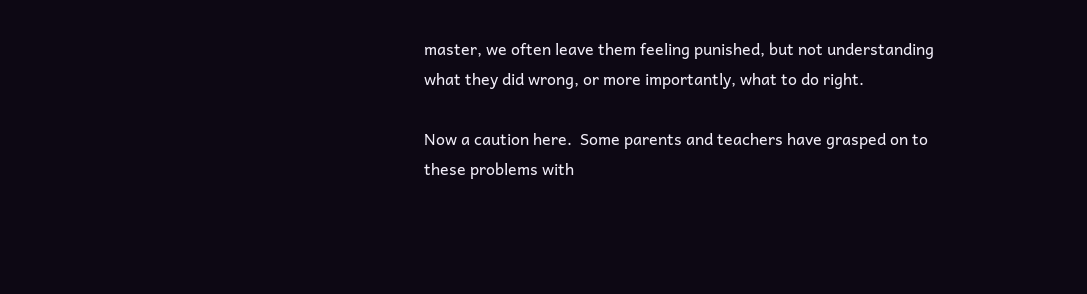master, we often leave them feeling punished, but not understanding what they did wrong, or more importantly, what to do right.

Now a caution here.  Some parents and teachers have grasped on to these problems with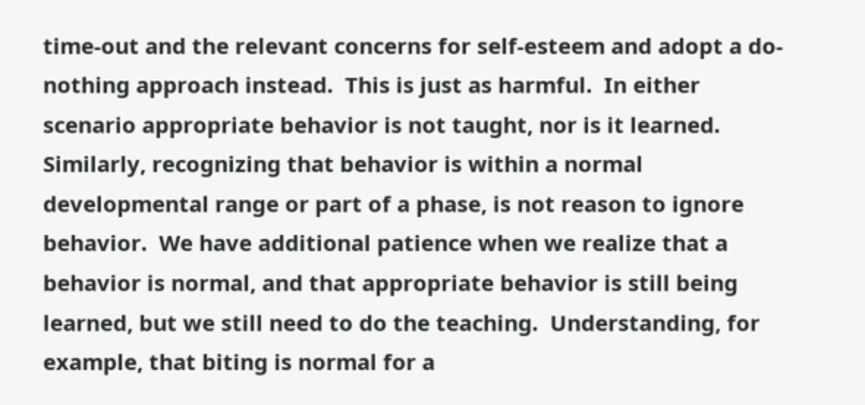time-out and the relevant concerns for self-esteem and adopt a do-nothing approach instead.  This is just as harmful.  In either scenario appropriate behavior is not taught, nor is it learned.  Similarly, recognizing that behavior is within a normal developmental range or part of a phase, is not reason to ignore behavior.  We have additional patience when we realize that a behavior is normal, and that appropriate behavior is still being learned, but we still need to do the teaching.  Understanding, for example, that biting is normal for a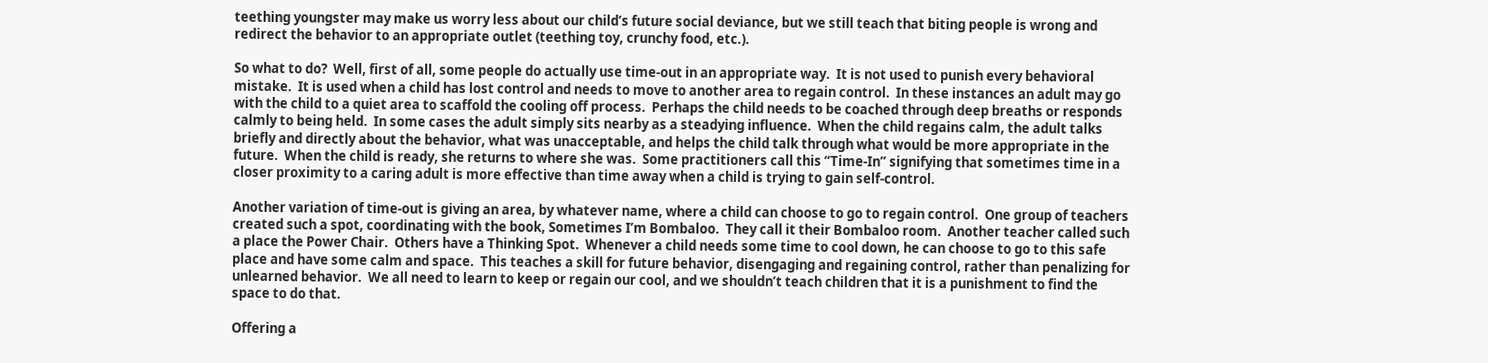teething youngster may make us worry less about our child’s future social deviance, but we still teach that biting people is wrong and redirect the behavior to an appropriate outlet (teething toy, crunchy food, etc.).

So what to do?  Well, first of all, some people do actually use time-out in an appropriate way.  It is not used to punish every behavioral mistake.  It is used when a child has lost control and needs to move to another area to regain control.  In these instances an adult may go with the child to a quiet area to scaffold the cooling off process.  Perhaps the child needs to be coached through deep breaths or responds calmly to being held.  In some cases the adult simply sits nearby as a steadying influence.  When the child regains calm, the adult talks briefly and directly about the behavior, what was unacceptable, and helps the child talk through what would be more appropriate in the future.  When the child is ready, she returns to where she was.  Some practitioners call this “Time-In” signifying that sometimes time in a closer proximity to a caring adult is more effective than time away when a child is trying to gain self-control.

Another variation of time-out is giving an area, by whatever name, where a child can choose to go to regain control.  One group of teachers created such a spot, coordinating with the book, Sometimes I’m Bombaloo.  They call it their Bombaloo room.  Another teacher called such a place the Power Chair.  Others have a Thinking Spot.  Whenever a child needs some time to cool down, he can choose to go to this safe place and have some calm and space.  This teaches a skill for future behavior, disengaging and regaining control, rather than penalizing for unlearned behavior.  We all need to learn to keep or regain our cool, and we shouldn’t teach children that it is a punishment to find the space to do that.

Offering a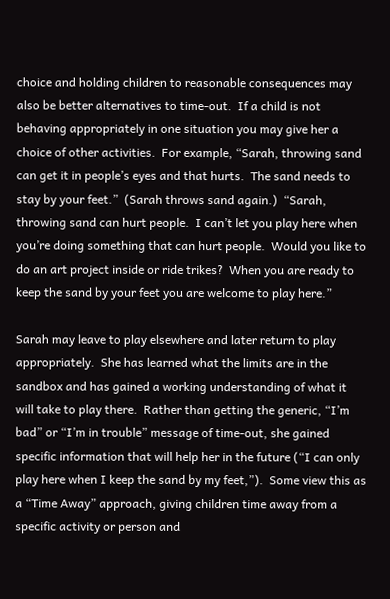choice and holding children to reasonable consequences may also be better alternatives to time-out.  If a child is not behaving appropriately in one situation you may give her a choice of other activities.  For example, “Sarah, throwing sand can get it in people’s eyes and that hurts.  The sand needs to stay by your feet.”  (Sarah throws sand again.)  “Sarah, throwing sand can hurt people.  I can’t let you play here when you’re doing something that can hurt people.  Would you like to do an art project inside or ride trikes?  When you are ready to keep the sand by your feet you are welcome to play here.”

Sarah may leave to play elsewhere and later return to play appropriately.  She has learned what the limits are in the sandbox and has gained a working understanding of what it will take to play there.  Rather than getting the generic, “I’m bad” or “I’m in trouble” message of time-out, she gained specific information that will help her in the future (“I can only play here when I keep the sand by my feet,”).  Some view this as a “Time Away” approach, giving children time away from a specific activity or person and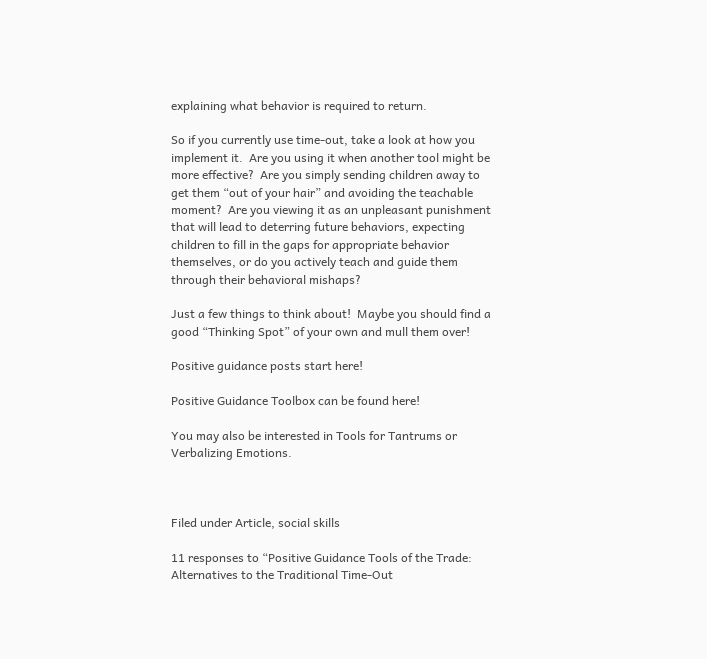explaining what behavior is required to return.

So if you currently use time-out, take a look at how you implement it.  Are you using it when another tool might be more effective?  Are you simply sending children away to get them “out of your hair” and avoiding the teachable moment?  Are you viewing it as an unpleasant punishment that will lead to deterring future behaviors, expecting children to fill in the gaps for appropriate behavior themselves, or do you actively teach and guide them through their behavioral mishaps?

Just a few things to think about!  Maybe you should find a good “Thinking Spot” of your own and mull them over!

Positive guidance posts start here!

Positive Guidance Toolbox can be found here!

You may also be interested in Tools for Tantrums or Verbalizing Emotions.



Filed under Article, social skills

11 responses to “Positive Guidance Tools of the Trade: Alternatives to the Traditional Time-Out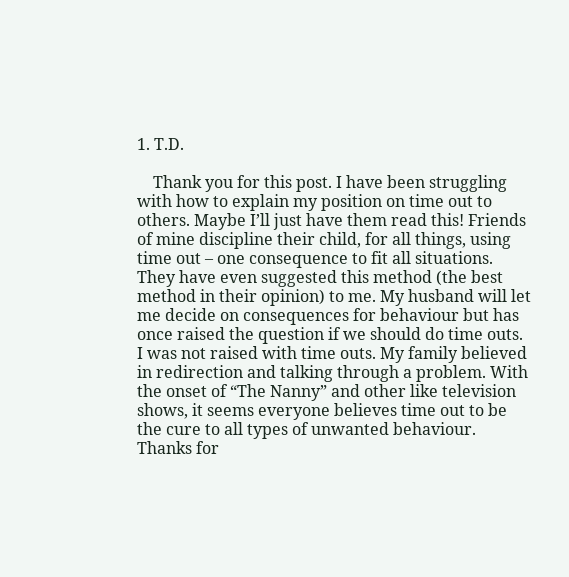1. T.D.

    Thank you for this post. I have been struggling with how to explain my position on time out to others. Maybe I’ll just have them read this! Friends of mine discipline their child, for all things, using time out – one consequence to fit all situations. They have even suggested this method (the best method in their opinion) to me. My husband will let me decide on consequences for behaviour but has once raised the question if we should do time outs. I was not raised with time outs. My family believed in redirection and talking through a problem. With the onset of “The Nanny” and other like television shows, it seems everyone believes time out to be the cure to all types of unwanted behaviour. Thanks for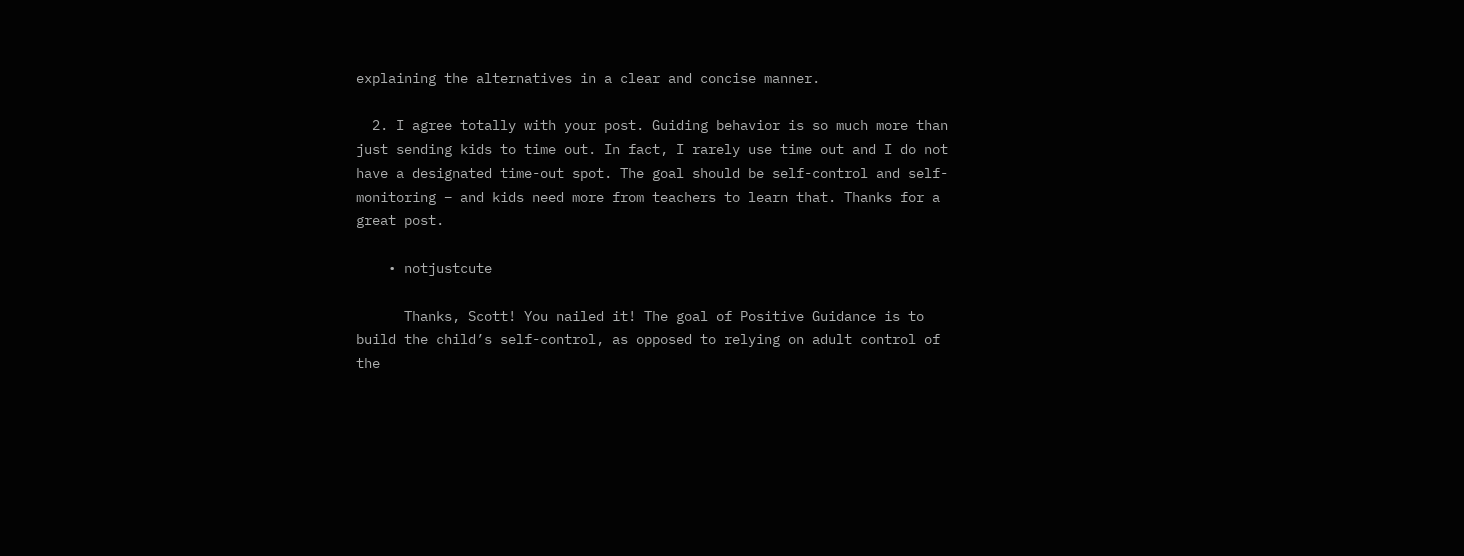explaining the alternatives in a clear and concise manner.

  2. I agree totally with your post. Guiding behavior is so much more than just sending kids to time out. In fact, I rarely use time out and I do not have a designated time-out spot. The goal should be self-control and self-monitoring – and kids need more from teachers to learn that. Thanks for a great post.

    • notjustcute

      Thanks, Scott! You nailed it! The goal of Positive Guidance is to build the child’s self-control, as opposed to relying on adult control of the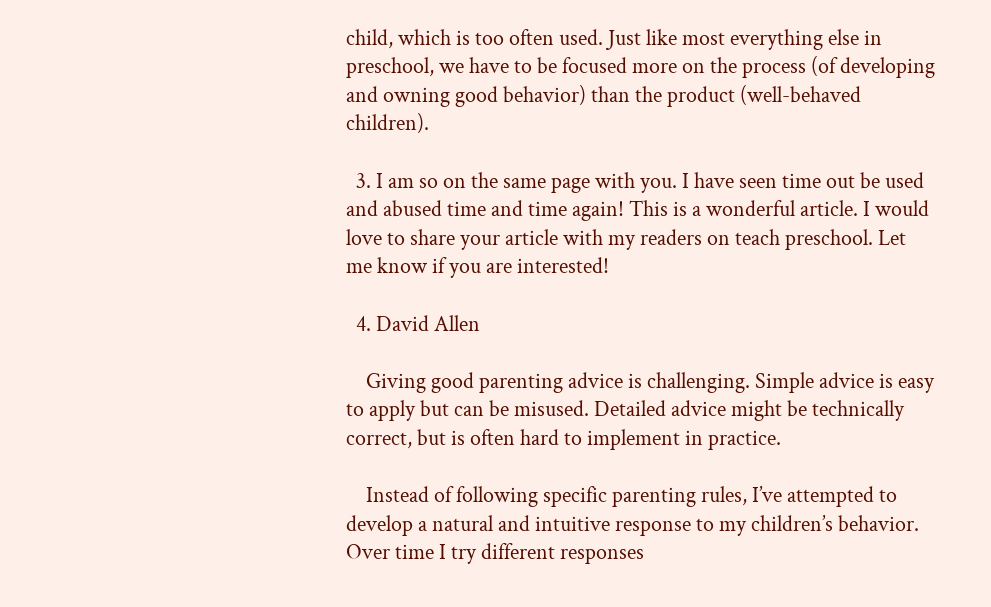child, which is too often used. Just like most everything else in preschool, we have to be focused more on the process (of developing and owning good behavior) than the product (well-behaved children).

  3. I am so on the same page with you. I have seen time out be used and abused time and time again! This is a wonderful article. I would love to share your article with my readers on teach preschool. Let me know if you are interested!

  4. David Allen

    Giving good parenting advice is challenging. Simple advice is easy to apply but can be misused. Detailed advice might be technically correct, but is often hard to implement in practice.

    Instead of following specific parenting rules, I’ve attempted to develop a natural and intuitive response to my children’s behavior. Over time I try different responses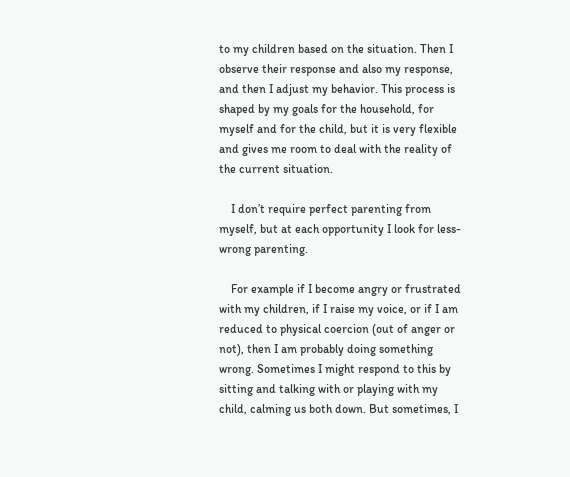to my children based on the situation. Then I observe their response and also my response, and then I adjust my behavior. This process is shaped by my goals for the household, for myself and for the child, but it is very flexible and gives me room to deal with the reality of the current situation.

    I don’t require perfect parenting from myself, but at each opportunity I look for less-wrong parenting.

    For example if I become angry or frustrated with my children, if I raise my voice, or if I am reduced to physical coercion (out of anger or not), then I am probably doing something wrong. Sometimes I might respond to this by sitting and talking with or playing with my child, calming us both down. But sometimes, I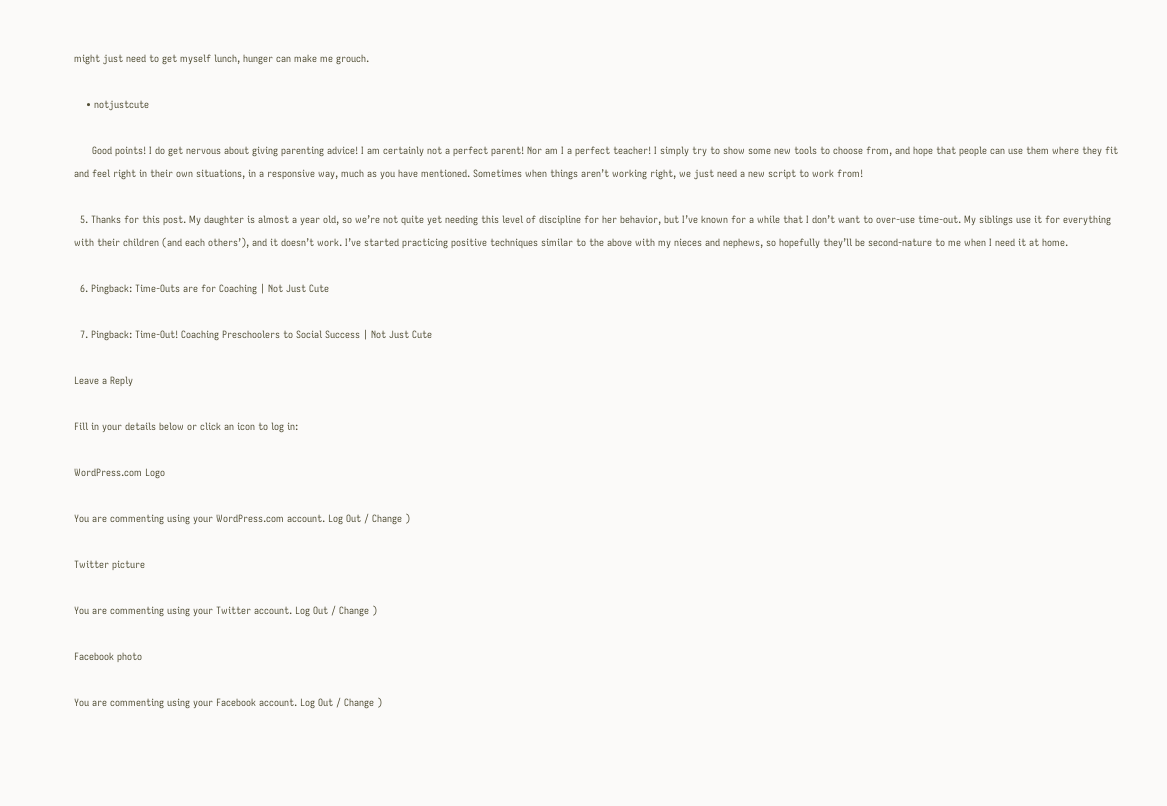might just need to get myself lunch, hunger can make me grouch.

    • notjustcute

      Good points! I do get nervous about giving parenting advice! I am certainly not a perfect parent! Nor am I a perfect teacher! I simply try to show some new tools to choose from, and hope that people can use them where they fit and feel right in their own situations, in a responsive way, much as you have mentioned. Sometimes when things aren’t working right, we just need a new script to work from!

  5. Thanks for this post. My daughter is almost a year old, so we’re not quite yet needing this level of discipline for her behavior, but I’ve known for a while that I don’t want to over-use time-out. My siblings use it for everything with their children (and each others’), and it doesn’t work. I’ve started practicing positive techniques similar to the above with my nieces and nephews, so hopefully they’ll be second-nature to me when I need it at home.

  6. Pingback: Time-Outs are for Coaching | Not Just Cute

  7. Pingback: Time-Out! Coaching Preschoolers to Social Success | Not Just Cute

Leave a Reply

Fill in your details below or click an icon to log in:

WordPress.com Logo

You are commenting using your WordPress.com account. Log Out / Change )

Twitter picture

You are commenting using your Twitter account. Log Out / Change )

Facebook photo

You are commenting using your Facebook account. Log Out / Change )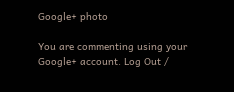Google+ photo

You are commenting using your Google+ account. Log Out /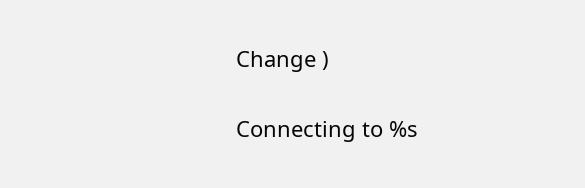Change )

Connecting to %s